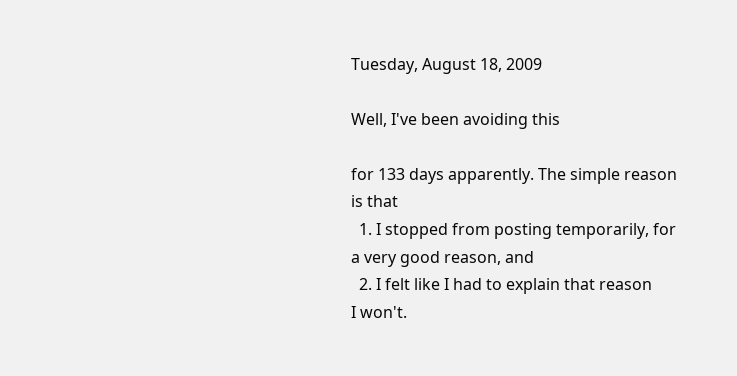Tuesday, August 18, 2009

Well, I've been avoiding this

for 133 days apparently. The simple reason is that
  1. I stopped from posting temporarily, for a very good reason, and
  2. I felt like I had to explain that reason
I won't.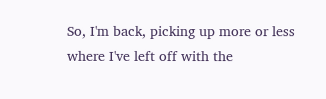So, I'm back, picking up more or less where I've left off with the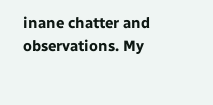inane chatter and observations. My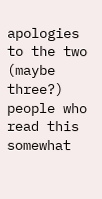apologies to the two (maybe three?) people who read this somewhat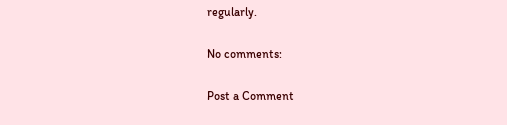regularly.

No comments:

Post a Comment